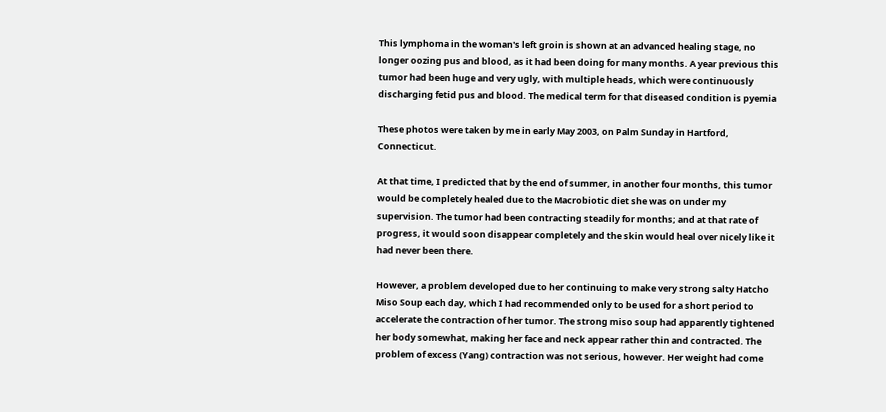This lymphoma in the woman's left groin is shown at an advanced healing stage, no longer oozing pus and blood, as it had been doing for many months. A year previous this tumor had been huge and very ugly, with multiple heads, which were continuously discharging fetid pus and blood. The medical term for that diseased condition is pyemia

These photos were taken by me in early May 2003, on Palm Sunday in Hartford, Connecticut.

At that time, I predicted that by the end of summer, in another four months, this tumor would be completely healed due to the Macrobiotic diet she was on under my supervision. The tumor had been contracting steadily for months; and at that rate of progress, it would soon disappear completely and the skin would heal over nicely like it had never been there.

However, a problem developed due to her continuing to make very strong salty Hatcho Miso Soup each day, which I had recommended only to be used for a short period to accelerate the contraction of her tumor. The strong miso soup had apparently tightened her body somewhat, making her face and neck appear rather thin and contracted. The problem of excess (Yang) contraction was not serious, however. Her weight had come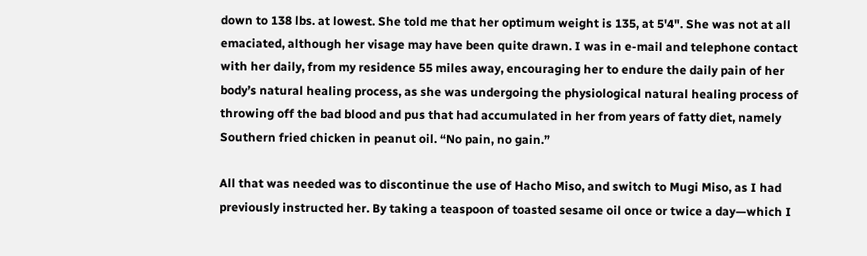down to 138 lbs. at lowest. She told me that her optimum weight is 135, at 5'4". She was not at all emaciated, although her visage may have been quite drawn. I was in e-mail and telephone contact with her daily, from my residence 55 miles away, encouraging her to endure the daily pain of her body’s natural healing process, as she was undergoing the physiological natural healing process of throwing off the bad blood and pus that had accumulated in her from years of fatty diet, namely Southern fried chicken in peanut oil. “No pain, no gain.”

All that was needed was to discontinue the use of Hacho Miso, and switch to Mugi Miso, as I had previously instructed her. By taking a teaspoon of toasted sesame oil once or twice a day—which I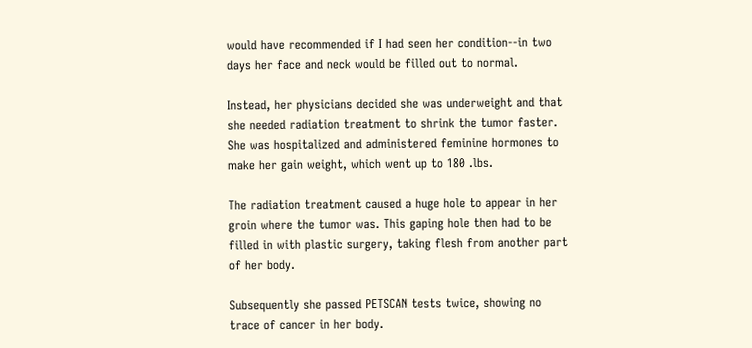would have recommended if I had seen her condition--in two days her face and neck would be filled out to normal.

Instead, her physicians decided she was underweight and that she needed radiation treatment to shrink the tumor faster. She was hospitalized and administered feminine hormones to make her gain weight, which went up to 180 .lbs.

The radiation treatment caused a huge hole to appear in her groin where the tumor was. This gaping hole then had to be filled in with plastic surgery, taking flesh from another part of her body.

Subsequently she passed PETSCAN tests twice, showing no trace of cancer in her body.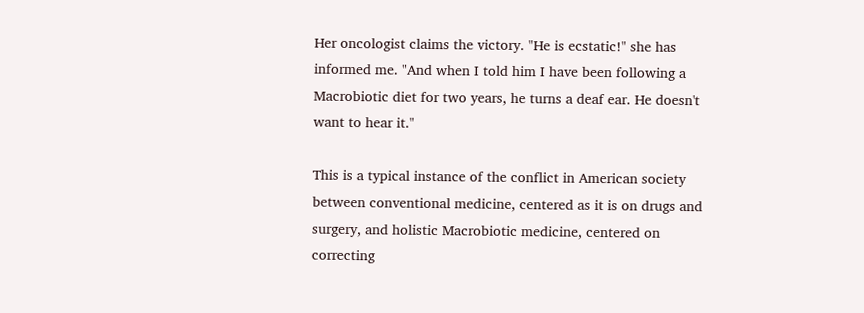Her oncologist claims the victory. "He is ecstatic!" she has informed me. "And when I told him I have been following a Macrobiotic diet for two years, he turns a deaf ear. He doesn't want to hear it."

This is a typical instance of the conflict in American society between conventional medicine, centered as it is on drugs and surgery, and holistic Macrobiotic medicine, centered on correcting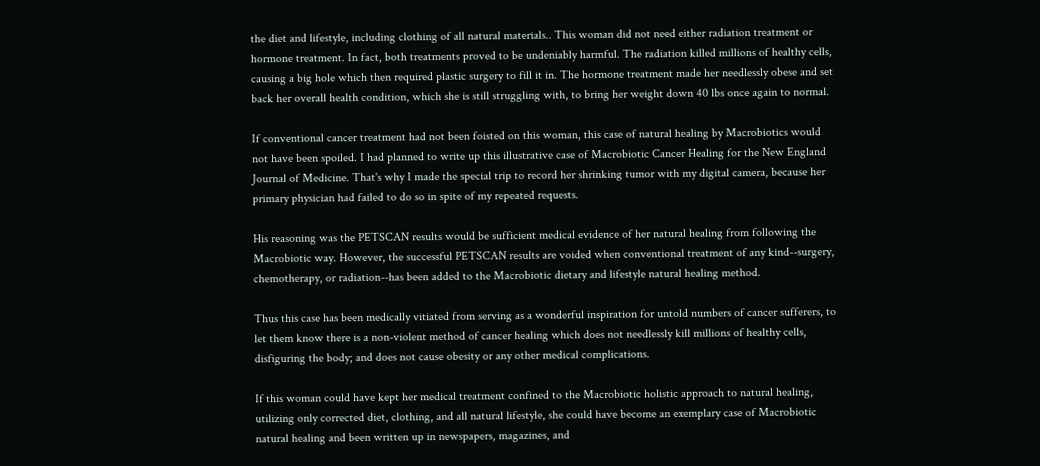the diet and lifestyle, including clothing of all natural materials.. This woman did not need either radiation treatment or hormone treatment. In fact, both treatments proved to be undeniably harmful. The radiation killed millions of healthy cells, causing a big hole which then required plastic surgery to fill it in. The hormone treatment made her needlessly obese and set back her overall health condition, which she is still struggling with, to bring her weight down 40 lbs once again to normal.

If conventional cancer treatment had not been foisted on this woman, this case of natural healing by Macrobiotics would not have been spoiled. I had planned to write up this illustrative case of Macrobiotic Cancer Healing for the New England Journal of Medicine. That's why I made the special trip to record her shrinking tumor with my digital camera, because her primary physician had failed to do so in spite of my repeated requests.

His reasoning was the PETSCAN results would be sufficient medical evidence of her natural healing from following the Macrobiotic way. However, the successful PETSCAN results are voided when conventional treatment of any kind--surgery, chemotherapy, or radiation--has been added to the Macrobiotic dietary and lifestyle natural healing method.

Thus this case has been medically vitiated from serving as a wonderful inspiration for untold numbers of cancer sufferers, to let them know there is a non-violent method of cancer healing which does not needlessly kill millions of healthy cells, disfiguring the body; and does not cause obesity or any other medical complications.

If this woman could have kept her medical treatment confined to the Macrobiotic holistic approach to natural healing, utilizing only corrected diet, clothing, and all natural lifestyle, she could have become an exemplary case of Macrobiotic natural healing and been written up in newspapers, magazines, and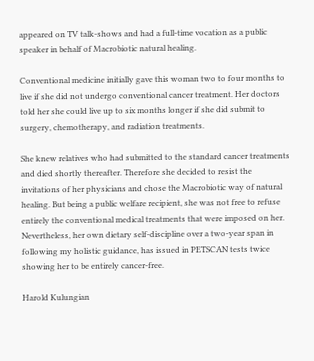appeared on TV talk-shows and had a full-time vocation as a public speaker in behalf of Macrobiotic natural healing.

Conventional medicine initially gave this woman two to four months to live if she did not undergo conventional cancer treatment. Her doctors told her she could live up to six months longer if she did submit to surgery, chemotherapy, and radiation treatments.

She knew relatives who had submitted to the standard cancer treatments and died shortly thereafter. Therefore she decided to resist the invitations of her physicians and chose the Macrobiotic way of natural healing. But being a public welfare recipient, she was not free to refuse entirely the conventional medical treatments that were imposed on her. Nevertheless, her own dietary self-discipline over a two-year span in following my holistic guidance, has issued in PETSCAN tests twice showing her to be entirely cancer-free.

Harold Kulungian